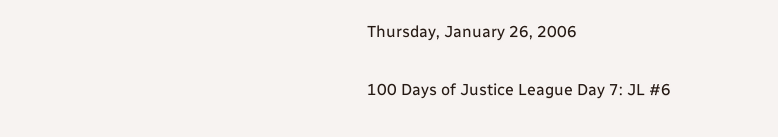Thursday, January 26, 2006

100 Days of Justice League Day 7: JL #6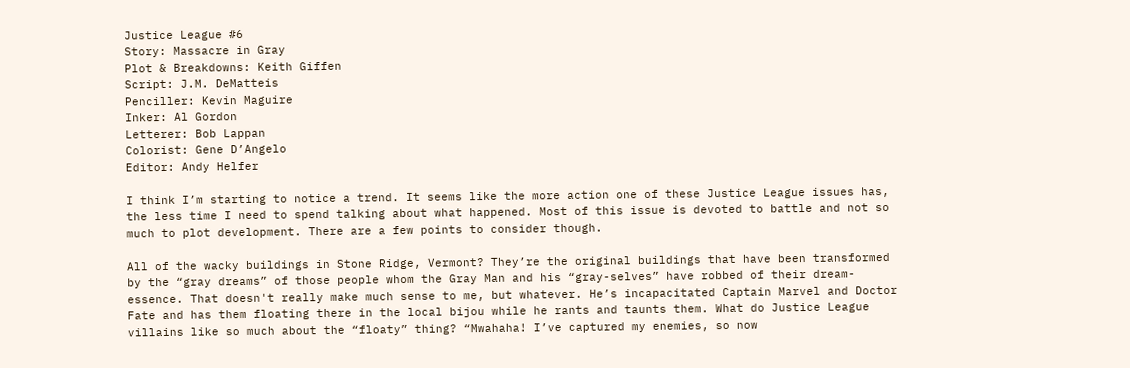Justice League #6
Story: Massacre in Gray
Plot & Breakdowns: Keith Giffen
Script: J.M. DeMatteis
Penciller: Kevin Maguire
Inker: Al Gordon
Letterer: Bob Lappan
Colorist: Gene D’Angelo
Editor: Andy Helfer

I think I’m starting to notice a trend. It seems like the more action one of these Justice League issues has, the less time I need to spend talking about what happened. Most of this issue is devoted to battle and not so much to plot development. There are a few points to consider though.

All of the wacky buildings in Stone Ridge, Vermont? They’re the original buildings that have been transformed by the “gray dreams” of those people whom the Gray Man and his “gray-selves” have robbed of their dream-essence. That doesn't really make much sense to me, but whatever. He’s incapacitated Captain Marvel and Doctor Fate and has them floating there in the local bijou while he rants and taunts them. What do Justice League villains like so much about the “floaty” thing? “Mwahaha! I’ve captured my enemies, so now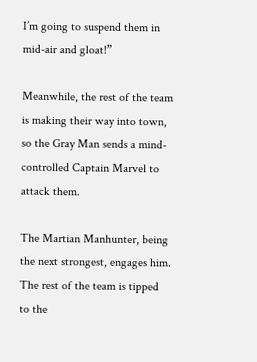I’m going to suspend them in mid-air and gloat!”

Meanwhile, the rest of the team is making their way into town, so the Gray Man sends a mind-controlled Captain Marvel to attack them.

The Martian Manhunter, being the next strongest, engages him. The rest of the team is tipped to the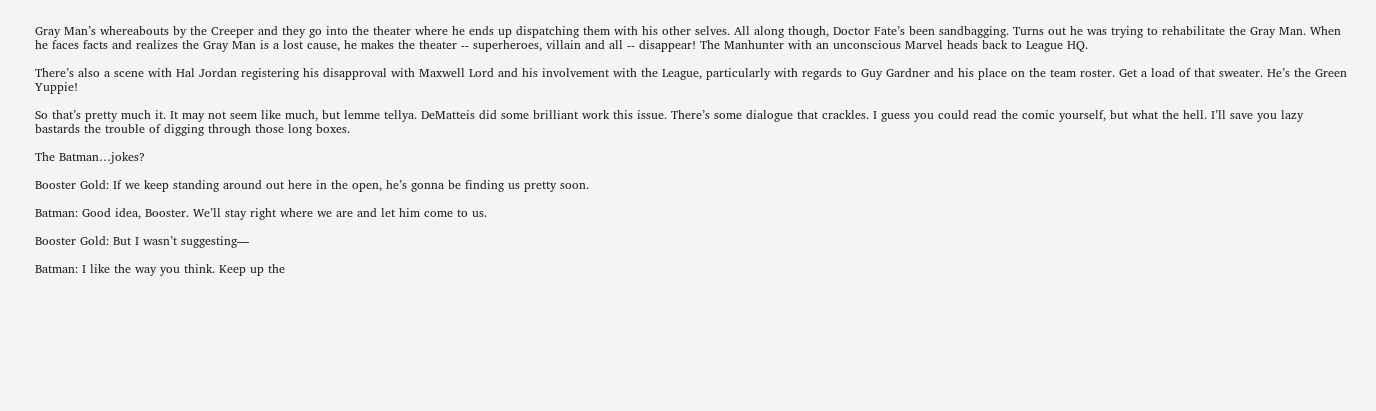Gray Man’s whereabouts by the Creeper and they go into the theater where he ends up dispatching them with his other selves. All along though, Doctor Fate’s been sandbagging. Turns out he was trying to rehabilitate the Gray Man. When he faces facts and realizes the Gray Man is a lost cause, he makes the theater -- superheroes, villain and all -- disappear! The Manhunter with an unconscious Marvel heads back to League HQ.

There’s also a scene with Hal Jordan registering his disapproval with Maxwell Lord and his involvement with the League, particularly with regards to Guy Gardner and his place on the team roster. Get a load of that sweater. He’s the Green Yuppie!

So that’s pretty much it. It may not seem like much, but lemme tellya. DeMatteis did some brilliant work this issue. There’s some dialogue that crackles. I guess you could read the comic yourself, but what the hell. I’ll save you lazy bastards the trouble of digging through those long boxes.

The Batman…jokes?

Booster Gold: If we keep standing around out here in the open, he’s gonna be finding us pretty soon.

Batman: Good idea, Booster. We’ll stay right where we are and let him come to us.

Booster Gold: But I wasn’t suggesting—

Batman: I like the way you think. Keep up the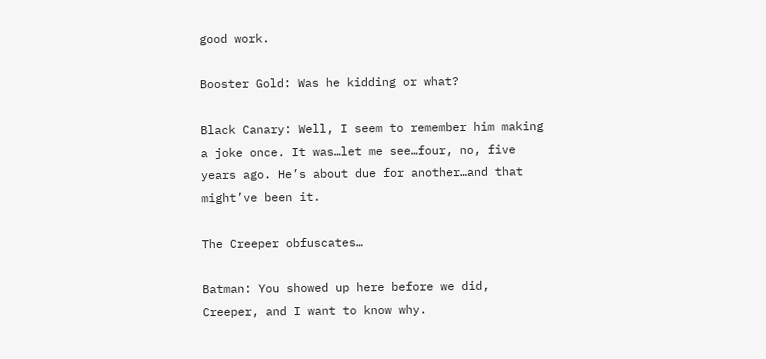good work.

Booster Gold: Was he kidding or what?

Black Canary: Well, I seem to remember him making a joke once. It was…let me see…four, no, five years ago. He’s about due for another…and that might’ve been it.

The Creeper obfuscates…

Batman: You showed up here before we did, Creeper, and I want to know why.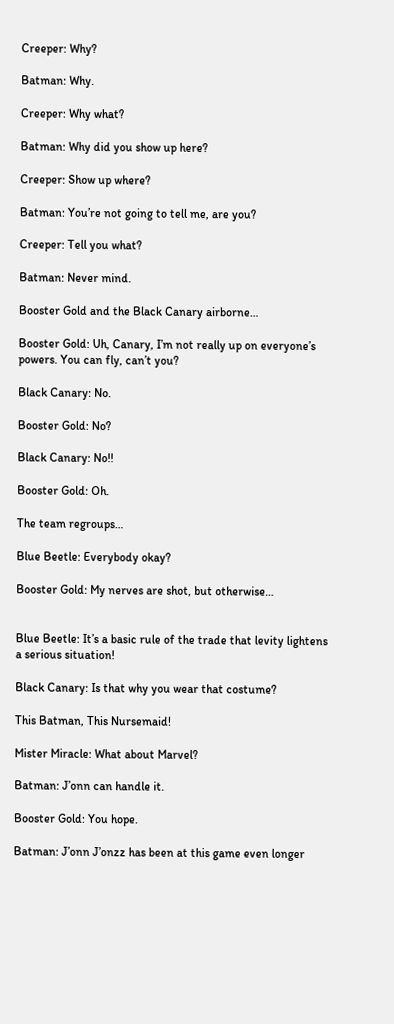Creeper: Why?

Batman: Why.

Creeper: Why what?

Batman: Why did you show up here?

Creeper: Show up where?

Batman: You’re not going to tell me, are you?

Creeper: Tell you what?

Batman: Never mind.

Booster Gold and the Black Canary airborne…

Booster Gold: Uh, Canary, I’m not really up on everyone’s powers. You can fly, can’t you?

Black Canary: No.

Booster Gold: No?

Black Canary: No!!

Booster Gold: Oh.

The team regroups…

Blue Beetle: Everybody okay?

Booster Gold: My nerves are shot, but otherwise…


Blue Beetle: It’s a basic rule of the trade that levity lightens a serious situation!

Black Canary: Is that why you wear that costume?

This Batman, This Nursemaid!

Mister Miracle: What about Marvel?

Batman: J’onn can handle it.

Booster Gold: You hope.

Batman: J’onn J’onzz has been at this game even longer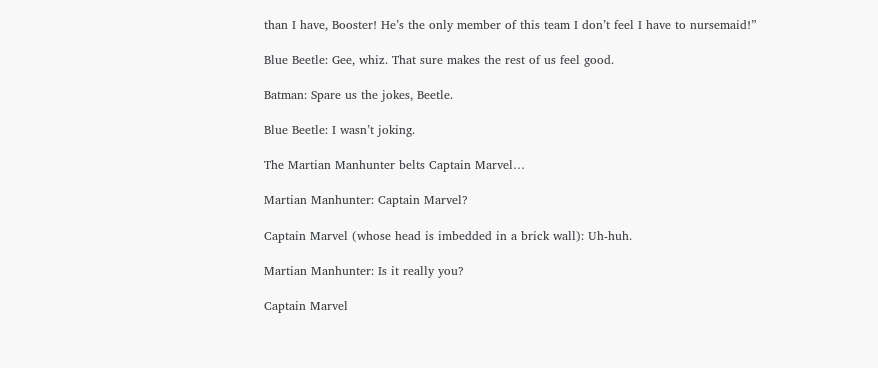than I have, Booster! He’s the only member of this team I don’t feel I have to nursemaid!”

Blue Beetle: Gee, whiz. That sure makes the rest of us feel good.

Batman: Spare us the jokes, Beetle.

Blue Beetle: I wasn’t joking.

The Martian Manhunter belts Captain Marvel…

Martian Manhunter: Captain Marvel?

Captain Marvel (whose head is imbedded in a brick wall): Uh-huh.

Martian Manhunter: Is it really you?

Captain Marvel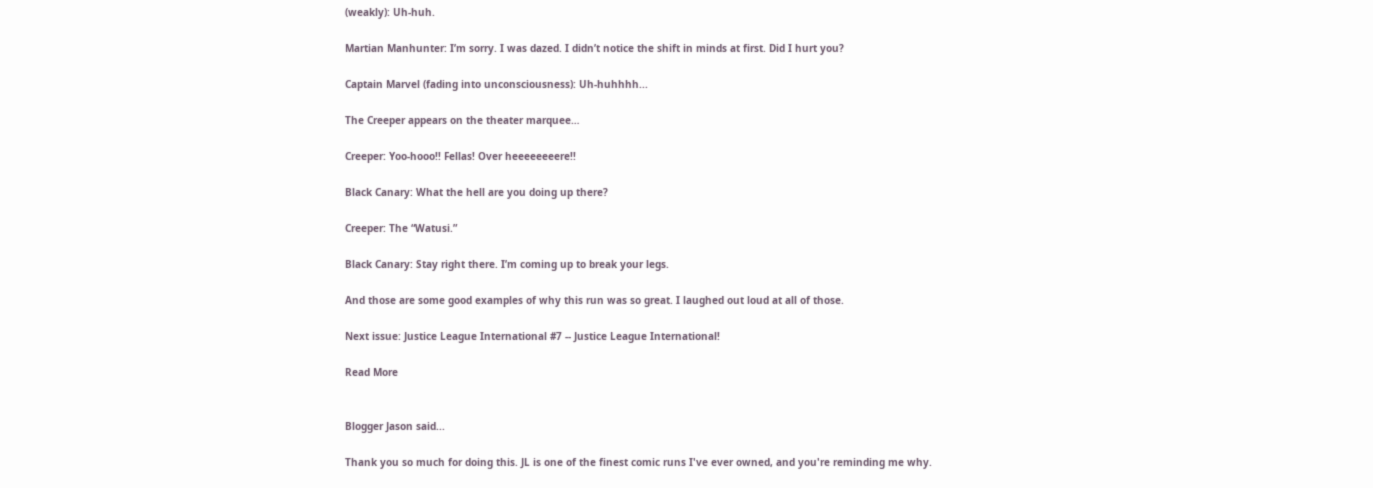(weakly): Uh-huh.

Martian Manhunter: I’m sorry. I was dazed. I didn’t notice the shift in minds at first. Did I hurt you?

Captain Marvel (fading into unconsciousness): Uh-huhhhh...

The Creeper appears on the theater marquee…

Creeper: Yoo-hooo!! Fellas! Over heeeeeeeere!!

Black Canary: What the hell are you doing up there?

Creeper: The “Watusi.”

Black Canary: Stay right there. I’m coming up to break your legs.

And those are some good examples of why this run was so great. I laughed out loud at all of those.

Next issue: Justice League International #7 -- Justice League International!

Read More


Blogger Jason said...

Thank you so much for doing this. JL is one of the finest comic runs I've ever owned, and you're reminding me why.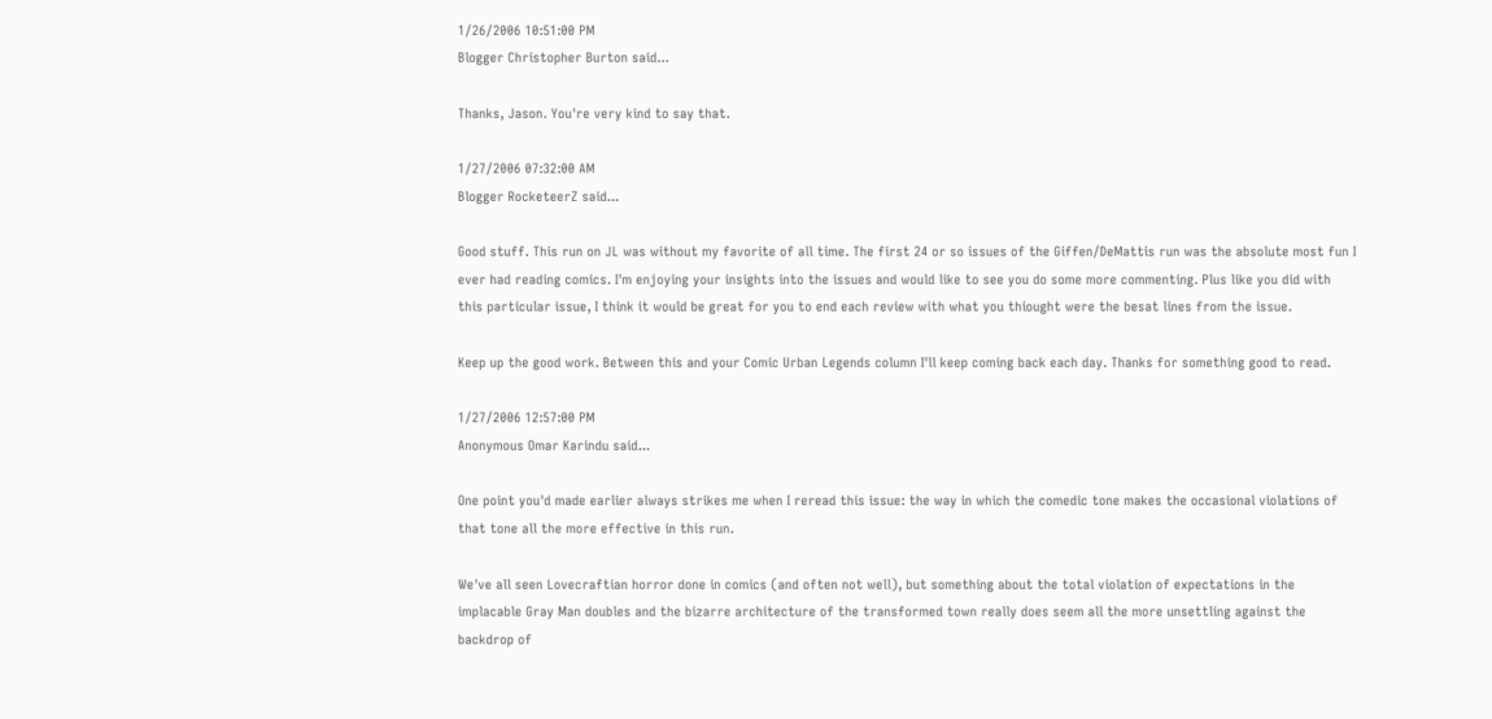1/26/2006 10:51:00 PM
Blogger Christopher Burton said...

Thanks, Jason. You're very kind to say that.

1/27/2006 07:32:00 AM
Blogger RocketeerZ said...

Good stuff. This run on JL was without my favorite of all time. The first 24 or so issues of the Giffen/DeMattis run was the absolute most fun I ever had reading comics. I'm enjoying your insights into the issues and would like to see you do some more commenting. Plus like you did with this particular issue, I think it would be great for you to end each review with what you thiought were the besat lines from the issue.

Keep up the good work. Between this and your Comic Urban Legends column I'll keep coming back each day. Thanks for something good to read.

1/27/2006 12:57:00 PM
Anonymous Omar Karindu said...

One point you'd made earlier always strikes me when I reread this issue: the way in which the comedic tone makes the occasional violations of that tone all the more effective in this run.

We've all seen Lovecraftian horror done in comics (and often not well), but something about the total violation of expectations in the implacable Gray Man doubles and the bizarre architecture of the transformed town really does seem all the more unsettling against the backdrop of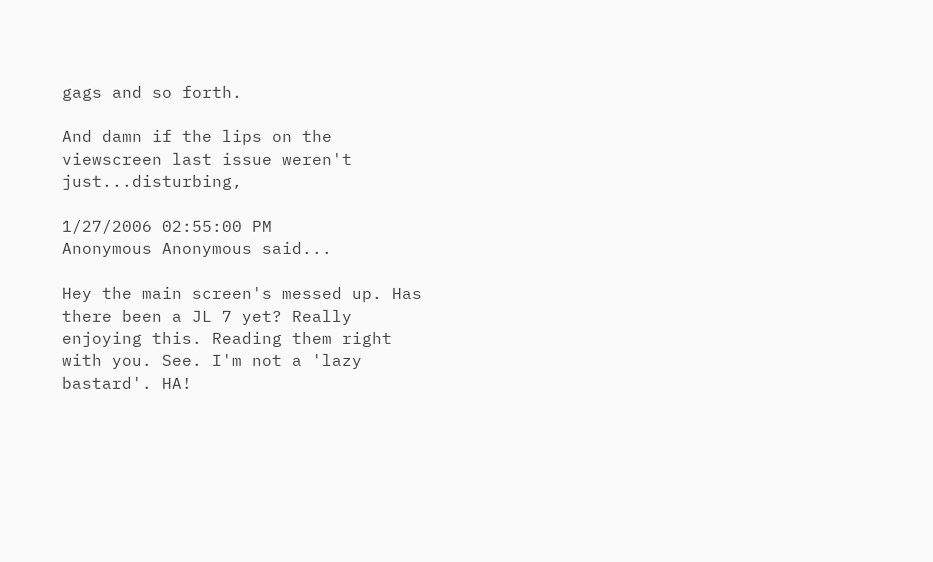gags and so forth.

And damn if the lips on the viewscreen last issue weren't just...disturbing,

1/27/2006 02:55:00 PM
Anonymous Anonymous said...

Hey the main screen's messed up. Has there been a JL 7 yet? Really enjoying this. Reading them right with you. See. I'm not a 'lazy bastard'. HA!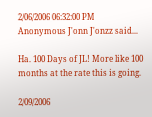2/06/2006 06:32:00 PM
Anonymous J'onn J'onzz said...

Ha. 100 Days of JL! More like 100 months at the rate this is going.

2/09/2006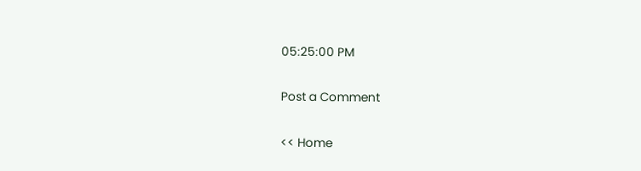05:25:00 PM

Post a Comment

<< Home